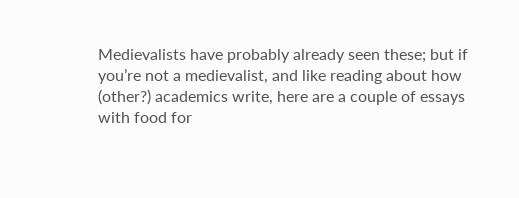Medievalists have probably already seen these; but if you’re not a medievalist, and like reading about how (other?) academics write, here are a couple of essays with food for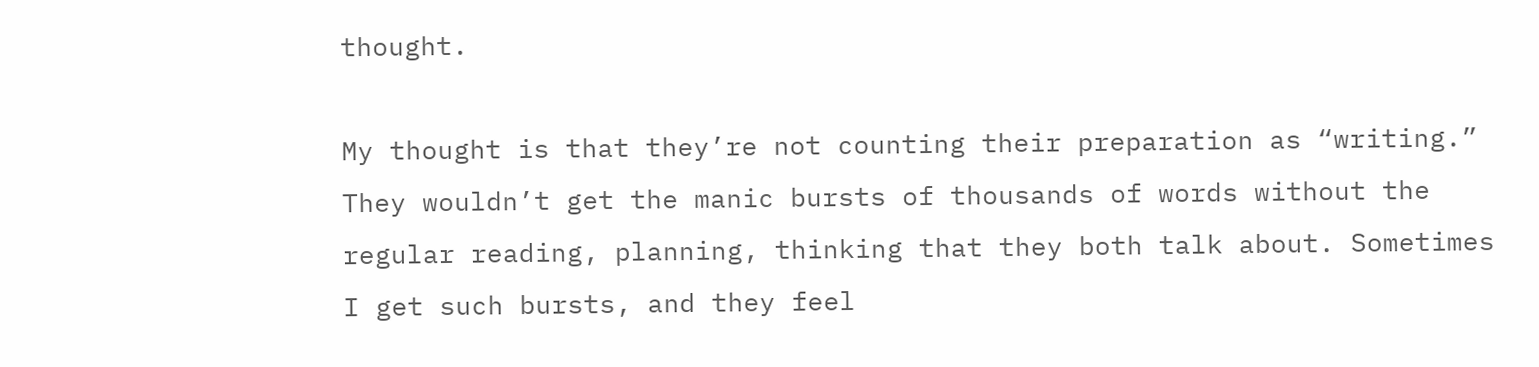thought.

My thought is that they’re not counting their preparation as “writing.” They wouldn’t get the manic bursts of thousands of words without the regular reading, planning, thinking that they both talk about. Sometimes I get such bursts, and they feel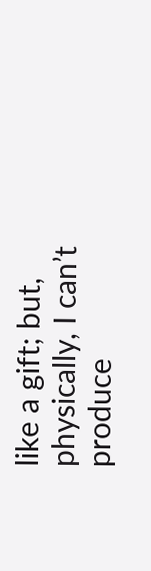like a gift; but, physically, I can’t produce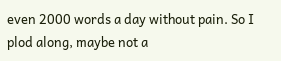even 2000 words a day without pain. So I plod along, maybe not a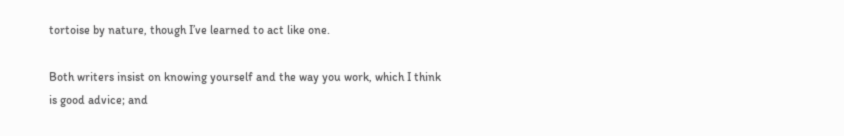tortoise by nature, though I’ve learned to act like one.

Both writers insist on knowing yourself and the way you work, which I think is good advice; and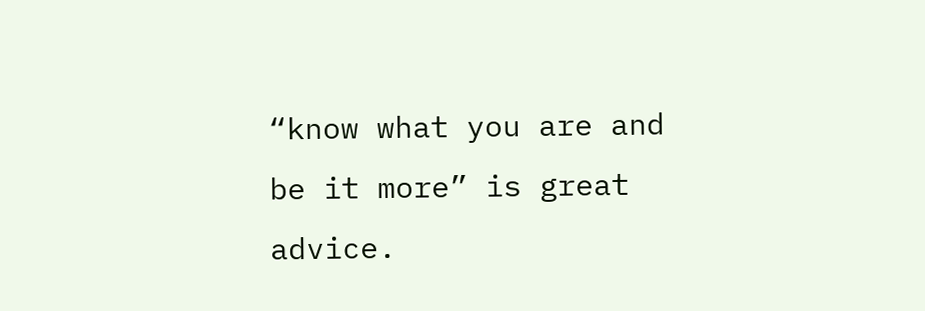“know what you are and be it more” is great advice.